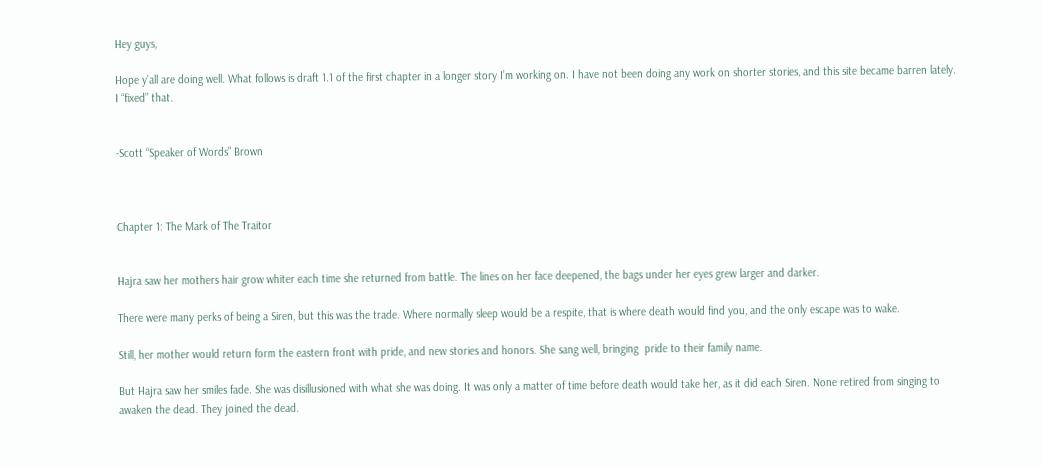Hey guys,

Hope y’all are doing well. What follows is draft 1.1 of the first chapter in a longer story I’m working on. I have not been doing any work on shorter stories, and this site became barren lately. I “fixed” that.


-Scott “Speaker of Words” Brown



Chapter 1: The Mark of The Traitor


Hajra saw her mothers hair grow whiter each time she returned from battle. The lines on her face deepened, the bags under her eyes grew larger and darker.

There were many perks of being a Siren, but this was the trade. Where normally sleep would be a respite, that is where death would find you, and the only escape was to wake.

Still, her mother would return form the eastern front with pride, and new stories and honors. She sang well, bringing  pride to their family name.

But Hajra saw her smiles fade. She was disillusioned with what she was doing. It was only a matter of time before death would take her, as it did each Siren. None retired from singing to awaken the dead. They joined the dead.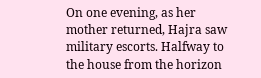On one evening, as her mother returned, Hajra saw military escorts. Halfway to the house from the horizon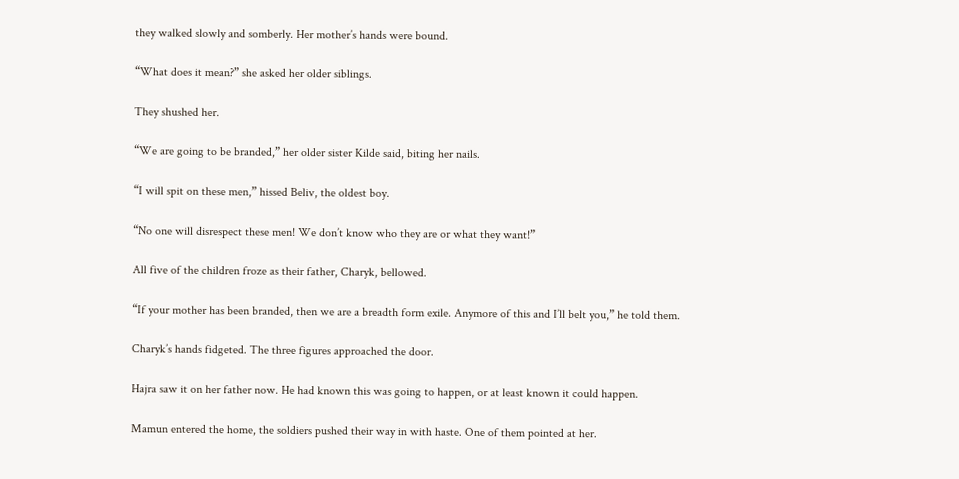they walked slowly and somberly. Her mother’s hands were bound.

“What does it mean?” she asked her older siblings.

They shushed her.

“We are going to be branded,” her older sister Kilde said, biting her nails.

“I will spit on these men,” hissed Beliv, the oldest boy.

“No one will disrespect these men! We don’t know who they are or what they want!”

All five of the children froze as their father, Charyk, bellowed.

“If your mother has been branded, then we are a breadth form exile. Anymore of this and I’ll belt you,” he told them.

Charyk’s hands fidgeted. The three figures approached the door.

Hajra saw it on her father now. He had known this was going to happen, or at least known it could happen.

Mamun entered the home, the soldiers pushed their way in with haste. One of them pointed at her.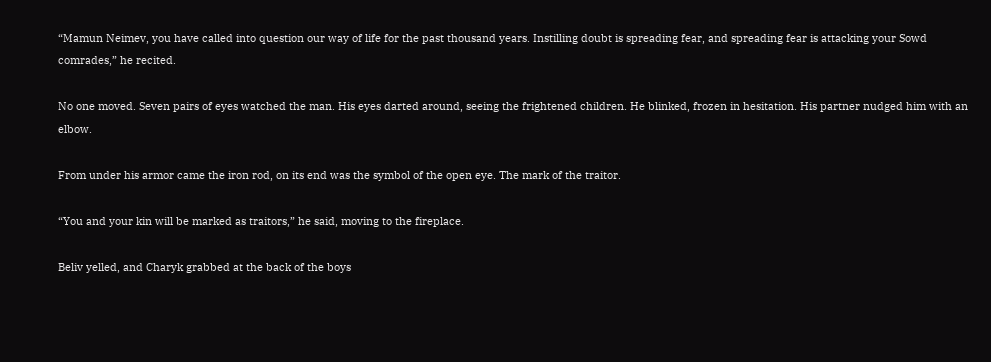“Mamun Neimev, you have called into question our way of life for the past thousand years. Instilling doubt is spreading fear, and spreading fear is attacking your Sowd comrades,” he recited.

No one moved. Seven pairs of eyes watched the man. His eyes darted around, seeing the frightened children. He blinked, frozen in hesitation. His partner nudged him with an elbow.

From under his armor came the iron rod, on its end was the symbol of the open eye. The mark of the traitor.

“You and your kin will be marked as traitors,” he said, moving to the fireplace.

Beliv yelled, and Charyk grabbed at the back of the boys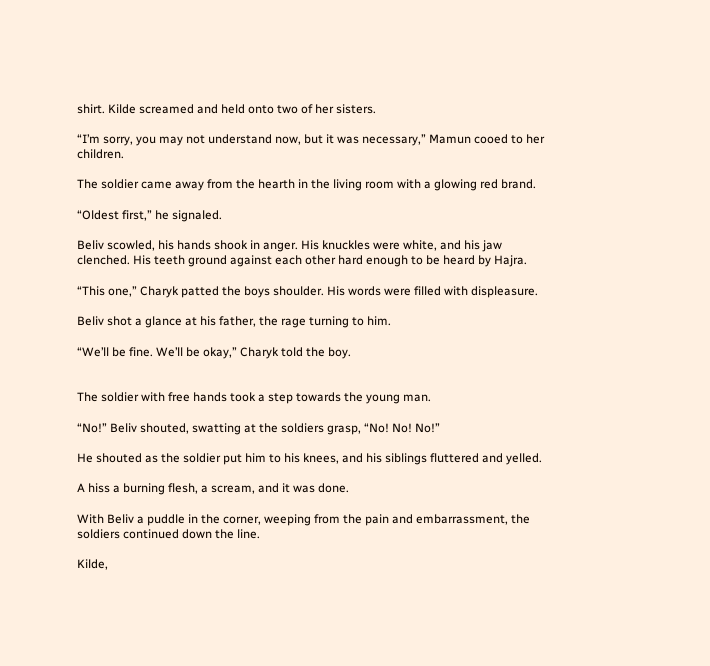shirt. Kilde screamed and held onto two of her sisters.

“I’m sorry, you may not understand now, but it was necessary,” Mamun cooed to her children.

The soldier came away from the hearth in the living room with a glowing red brand.

“Oldest first,” he signaled.

Beliv scowled, his hands shook in anger. His knuckles were white, and his jaw clenched. His teeth ground against each other hard enough to be heard by Hajra.

“This one,” Charyk patted the boys shoulder. His words were filled with displeasure.

Beliv shot a glance at his father, the rage turning to him.

“We’ll be fine. We’ll be okay,” Charyk told the boy.


The soldier with free hands took a step towards the young man.

“No!” Beliv shouted, swatting at the soldiers grasp, “No! No! No!”

He shouted as the soldier put him to his knees, and his siblings fluttered and yelled.

A hiss a burning flesh, a scream, and it was done.

With Beliv a puddle in the corner, weeping from the pain and embarrassment, the soldiers continued down the line.

Kilde,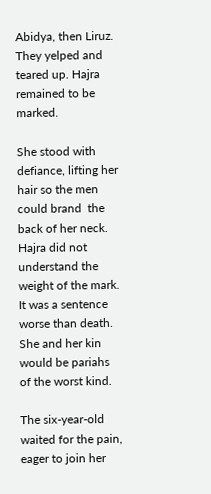Abidya, then Liruz. They yelped and teared up. Hajra remained to be marked.

She stood with defiance, lifting her hair so the men could brand  the back of her neck. Hajra did not understand the weight of the mark. It was a sentence worse than death. She and her kin would be pariahs of the worst kind.

The six-year-old waited for the pain, eager to join her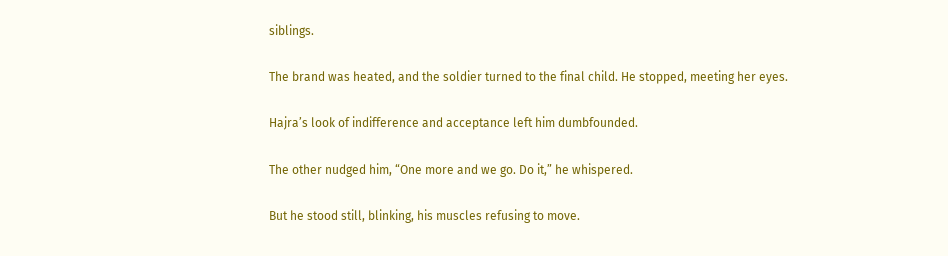siblings.

The brand was heated, and the soldier turned to the final child. He stopped, meeting her eyes.

Hajra’s look of indifference and acceptance left him dumbfounded.

The other nudged him, “One more and we go. Do it,” he whispered.

But he stood still, blinking, his muscles refusing to move.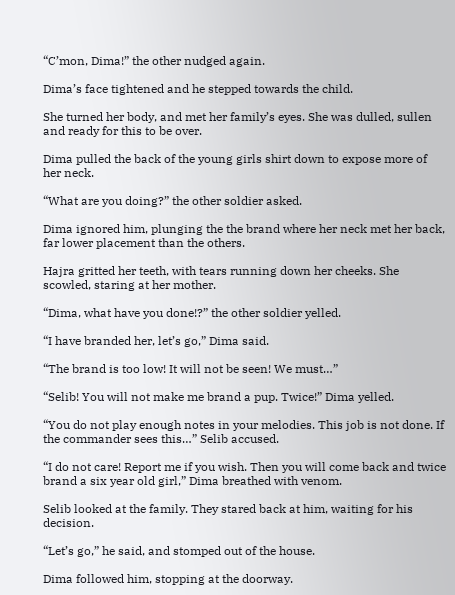“C’mon, Dima!” the other nudged again.

Dima’s face tightened and he stepped towards the child.

She turned her body, and met her family’s eyes. She was dulled, sullen and ready for this to be over.

Dima pulled the back of the young girls shirt down to expose more of her neck.

“What are you doing?” the other soldier asked.

Dima ignored him, plunging the the brand where her neck met her back, far lower placement than the others.

Hajra gritted her teeth, with tears running down her cheeks. She scowled, staring at her mother.

“Dima, what have you done!?” the other soldier yelled.

“I have branded her, let’s go,” Dima said.

“The brand is too low! It will not be seen! We must…”

“Selib! You will not make me brand a pup. Twice!” Dima yelled.

“You do not play enough notes in your melodies. This job is not done. If the commander sees this…” Selib accused.

“I do not care! Report me if you wish. Then you will come back and twice brand a six year old girl,” Dima breathed with venom.

Selib looked at the family. They stared back at him, waiting for his decision.

“Let’s go,” he said, and stomped out of the house.

Dima followed him, stopping at the doorway.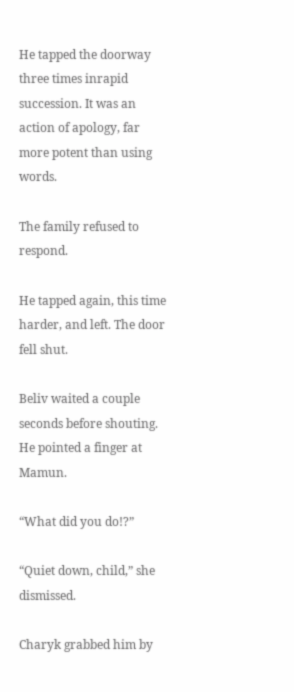He tapped the doorway three times inrapid succession. It was an action of apology, far more potent than using words.

The family refused to respond.

He tapped again, this time harder, and left. The door fell shut.

Beliv waited a couple seconds before shouting. He pointed a finger at Mamun.

“What did you do!?”

“Quiet down, child,” she dismissed.

Charyk grabbed him by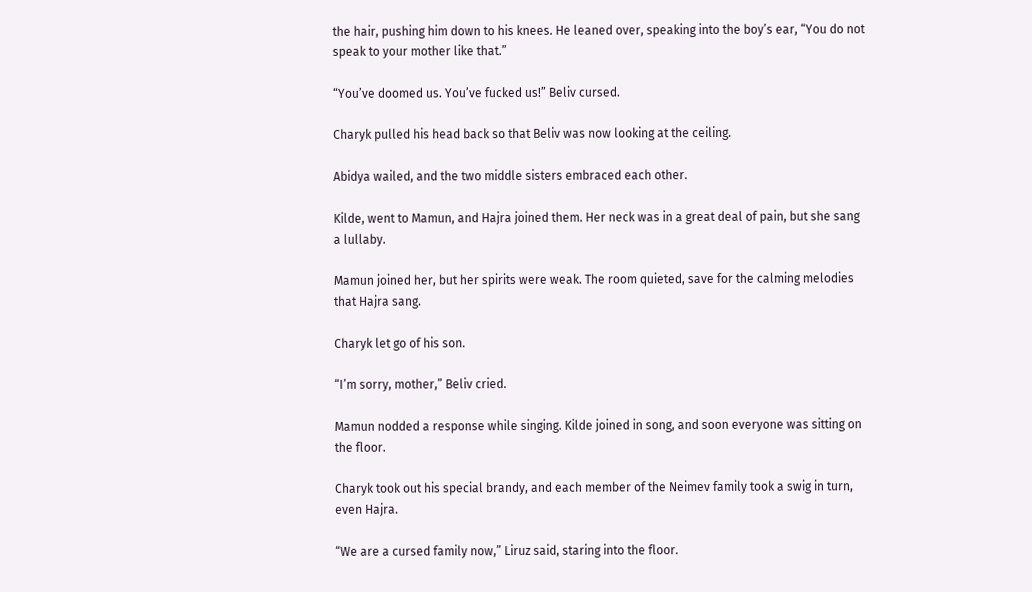the hair, pushing him down to his knees. He leaned over, speaking into the boy’s ear, “You do not speak to your mother like that.”

“You’ve doomed us. You’ve fucked us!” Beliv cursed.

Charyk pulled his head back so that Beliv was now looking at the ceiling.

Abidya wailed, and the two middle sisters embraced each other.

Kilde, went to Mamun, and Hajra joined them. Her neck was in a great deal of pain, but she sang a lullaby.

Mamun joined her, but her spirits were weak. The room quieted, save for the calming melodies that Hajra sang.

Charyk let go of his son.

“I’m sorry, mother,” Beliv cried.

Mamun nodded a response while singing. Kilde joined in song, and soon everyone was sitting on the floor.

Charyk took out his special brandy, and each member of the Neimev family took a swig in turn, even Hajra.

“We are a cursed family now,” Liruz said, staring into the floor.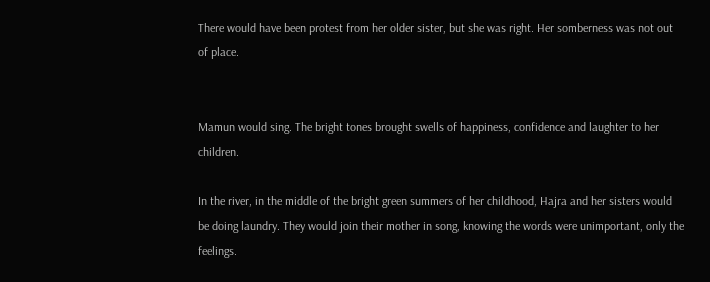There would have been protest from her older sister, but she was right. Her somberness was not out of place.


Mamun would sing. The bright tones brought swells of happiness, confidence and laughter to her children.

In the river, in the middle of the bright green summers of her childhood, Hajra and her sisters would be doing laundry. They would join their mother in song, knowing the words were unimportant, only the feelings.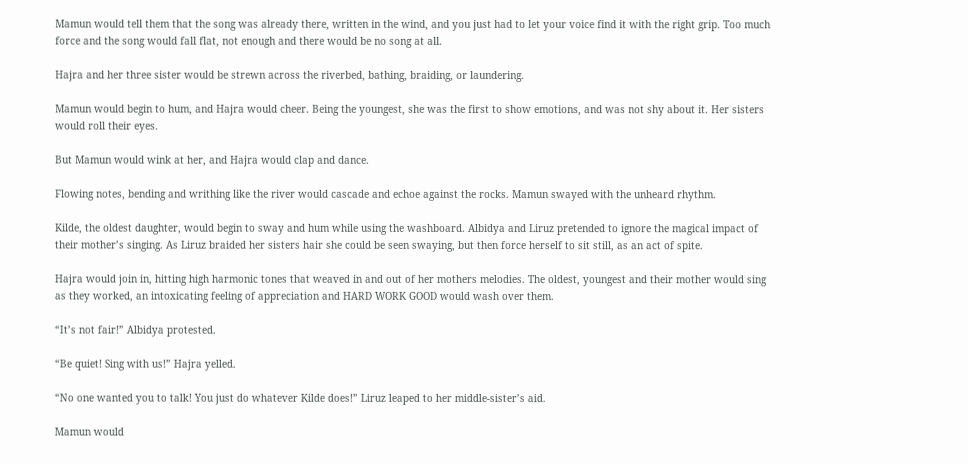Mamun would tell them that the song was already there, written in the wind, and you just had to let your voice find it with the right grip. Too much force and the song would fall flat, not enough and there would be no song at all.

Hajra and her three sister would be strewn across the riverbed, bathing, braiding, or laundering.

Mamun would begin to hum, and Hajra would cheer. Being the youngest, she was the first to show emotions, and was not shy about it. Her sisters would roll their eyes.

But Mamun would wink at her, and Hajra would clap and dance.

Flowing notes, bending and writhing like the river would cascade and echoe against the rocks. Mamun swayed with the unheard rhythm.

Kilde, the oldest daughter, would begin to sway and hum while using the washboard. Albidya and Liruz pretended to ignore the magical impact of their mother’s singing. As Liruz braided her sisters hair she could be seen swaying, but then force herself to sit still, as an act of spite.

Hajra would join in, hitting high harmonic tones that weaved in and out of her mothers melodies. The oldest, youngest and their mother would sing as they worked, an intoxicating feeling of appreciation and HARD WORK GOOD would wash over them.

“It’s not fair!” Albidya protested.

“Be quiet! Sing with us!” Hajra yelled.

“No one wanted you to talk! You just do whatever Kilde does!” Liruz leaped to her middle-sister’s aid.

Mamun would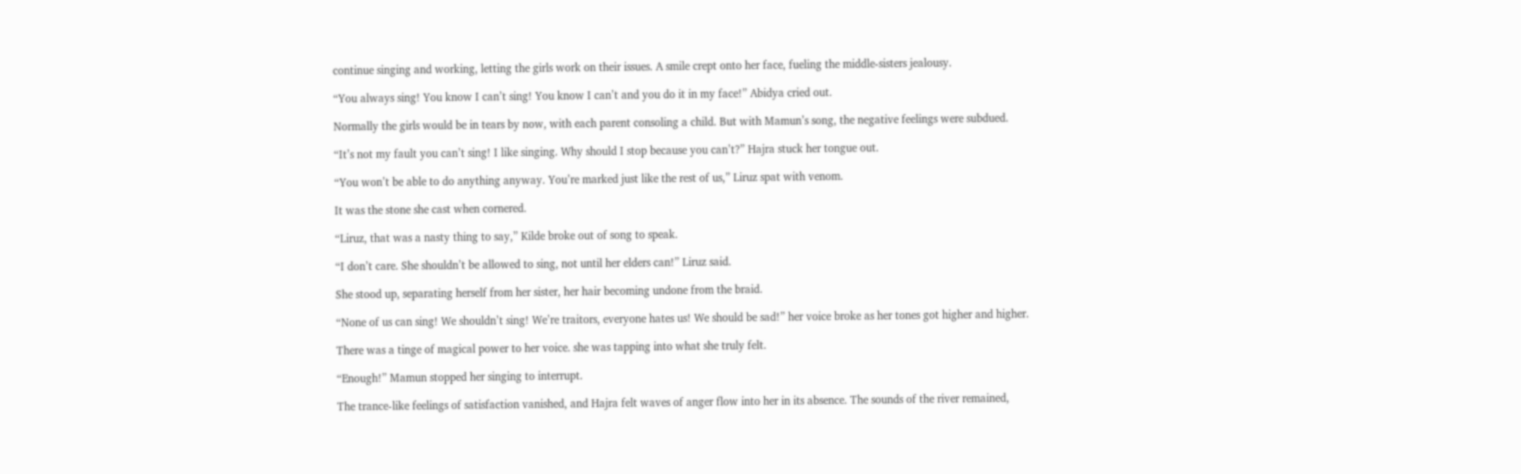continue singing and working, letting the girls work on their issues. A smile crept onto her face, fueling the middle-sisters jealousy.

“You always sing! You know I can’t sing! You know I can’t and you do it in my face!” Abidya cried out.

Normally the girls would be in tears by now, with each parent consoling a child. But with Mamun’s song, the negative feelings were subdued.

“It’s not my fault you can’t sing! I like singing. Why should I stop because you can’t?” Hajra stuck her tongue out.

“You won’t be able to do anything anyway. You’re marked just like the rest of us,” Liruz spat with venom.

It was the stone she cast when cornered.

“Liruz, that was a nasty thing to say,” Kilde broke out of song to speak.

“I don’t care. She shouldn’t be allowed to sing, not until her elders can!” Liruz said.

She stood up, separating herself from her sister, her hair becoming undone from the braid.

“None of us can sing! We shouldn’t sing! We’re traitors, everyone hates us! We should be sad!” her voice broke as her tones got higher and higher.

There was a tinge of magical power to her voice. she was tapping into what she truly felt.

“Enough!” Mamun stopped her singing to interrupt.

The trance-like feelings of satisfaction vanished, and Hajra felt waves of anger flow into her in its absence. The sounds of the river remained,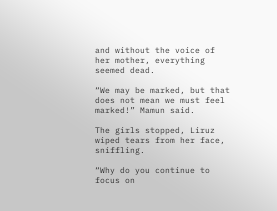and without the voice of her mother, everything seemed dead.

“We may be marked, but that does not mean we must feel marked!” Mamun said.

The girls stopped, Liruz wiped tears from her face, sniffling.

“Why do you continue to focus on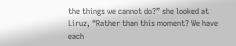the things we cannot do?” she looked at Liruz, “Rather than this moment? We have each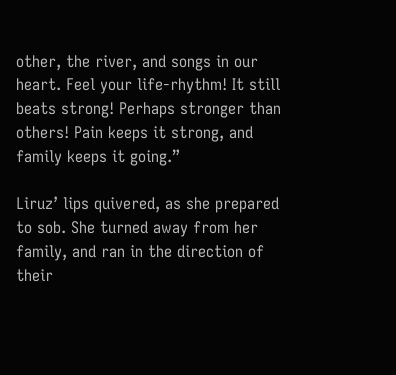other, the river, and songs in our heart. Feel your life-rhythm! It still beats strong! Perhaps stronger than others! Pain keeps it strong, and family keeps it going.”

Liruz’ lips quivered, as she prepared to sob. She turned away from her family, and ran in the direction of their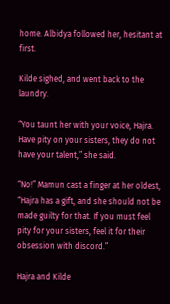home. Albidya followed her, hesitant at first.

Kilde sighed, and went back to the laundry.

“You taunt her with your voice, Hajra. Have pity on your sisters, they do not have your talent,” she said.

“No!” Mamun cast a finger at her oldest, “Hajra has a gift, and she should not be made guilty for that. If you must feel pity for your sisters, feel it for their obsession with discord.”

Hajra and Kilde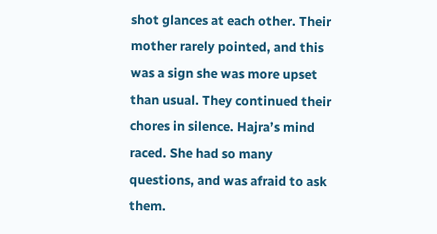shot glances at each other. Their mother rarely pointed, and this was a sign she was more upset than usual. They continued their chores in silence. Hajra’s mind raced. She had so many questions, and was afraid to ask them.